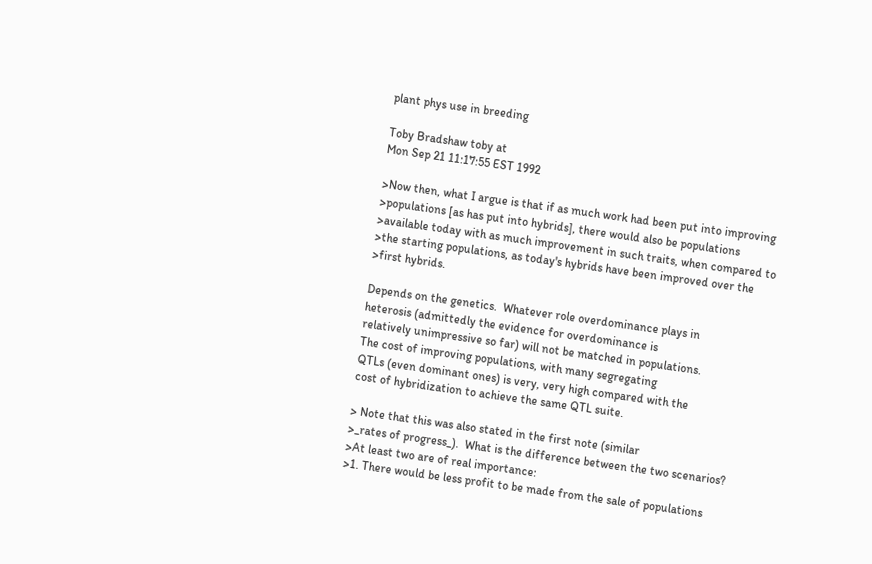plant phys use in breeding

Toby Bradshaw toby at
Mon Sep 21 11:17:55 EST 1992

>Now then, what I argue is that if as much work had been put into improving
>populations [as has put into hybrids], there would also be populations
>available today with as much improvement in such traits, when compared to
>the starting populations, as today's hybrids have been improved over the
>first hybrids.

Depends on the genetics.  Whatever role overdominance plays in
heterosis (admittedly the evidence for overdominance is
relatively unimpressive so far) will not be matched in populations.
The cost of improving populations, with many segregating
QTLs (even dominant ones) is very, very high compared with the
cost of hybridization to achieve the same QTL suite.

> Note that this was also stated in the first note (similar
>_rates of progress_).  What is the difference between the two scenarios?
>At least two are of real importance:
>1. There would be less profit to be made from the sale of populations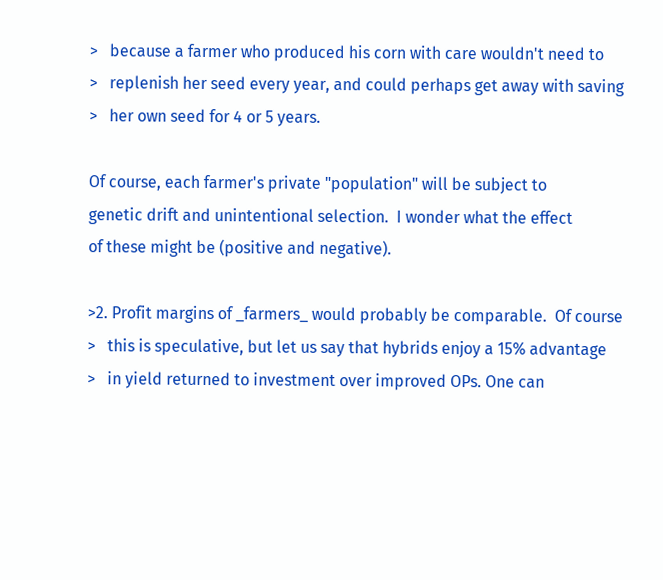>   because a farmer who produced his corn with care wouldn't need to
>   replenish her seed every year, and could perhaps get away with saving
>   her own seed for 4 or 5 years.

Of course, each farmer's private "population" will be subject to
genetic drift and unintentional selection.  I wonder what the effect
of these might be (positive and negative).

>2. Profit margins of _farmers_ would probably be comparable.  Of course
>   this is speculative, but let us say that hybrids enjoy a 15% advantage
>   in yield returned to investment over improved OPs. One can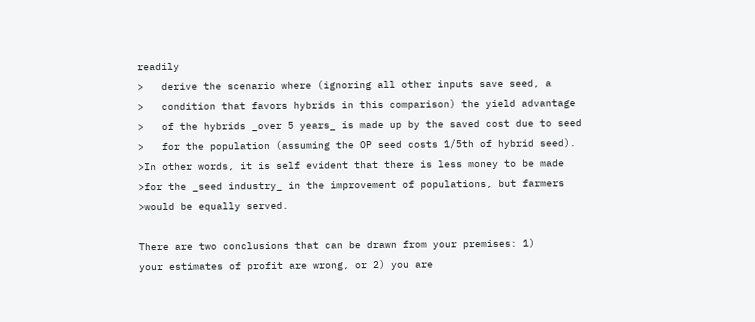readily
>   derive the scenario where (ignoring all other inputs save seed, a
>   condition that favors hybrids in this comparison) the yield advantage
>   of the hybrids _over 5 years_ is made up by the saved cost due to seed
>   for the population (assuming the OP seed costs 1/5th of hybrid seed).
>In other words, it is self evident that there is less money to be made
>for the _seed industry_ in the improvement of populations, but farmers
>would be equally served.

There are two conclusions that can be drawn from your premises: 1)
your estimates of profit are wrong, or 2) you are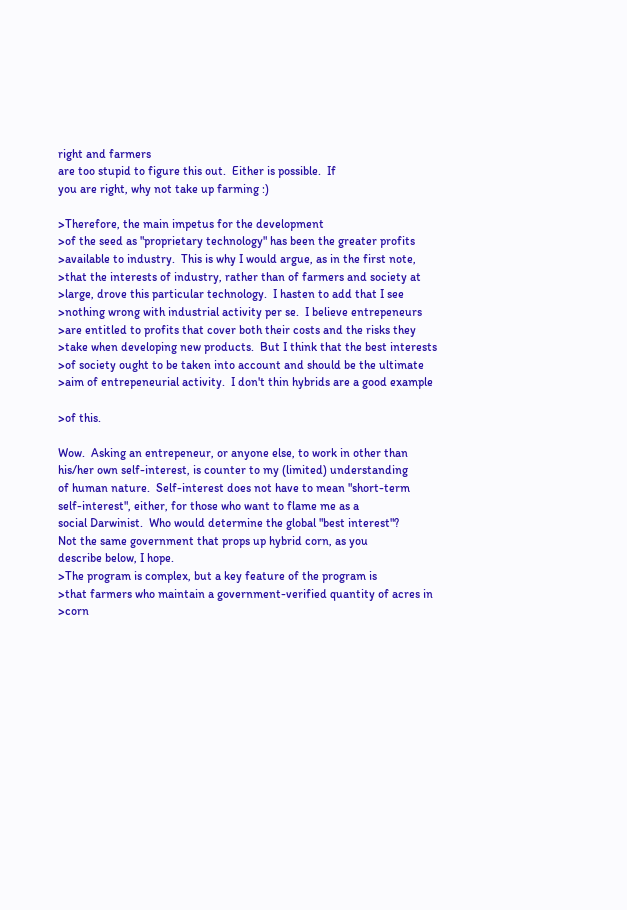right and farmers
are too stupid to figure this out.  Either is possible.  If
you are right, why not take up farming :)

>Therefore, the main impetus for the development
>of the seed as "proprietary technology" has been the greater profits
>available to industry.  This is why I would argue, as in the first note,
>that the interests of industry, rather than of farmers and society at
>large, drove this particular technology.  I hasten to add that I see
>nothing wrong with industrial activity per se.  I believe entrepeneurs
>are entitled to profits that cover both their costs and the risks they
>take when developing new products.  But I think that the best interests
>of society ought to be taken into account and should be the ultimate
>aim of entrepeneurial activity.  I don't thin hybrids are a good example

>of this.

Wow.  Asking an entrepeneur, or anyone else, to work in other than
his/her own self-interest, is counter to my (limited) understanding
of human nature.  Self-interest does not have to mean "short-term
self-interest", either, for those who want to flame me as a
social Darwinist.  Who would determine the global "best interest"?
Not the same government that props up hybrid corn, as you
describe below, I hope.
>The program is complex, but a key feature of the program is
>that farmers who maintain a government-verified quantity of acres in
>corn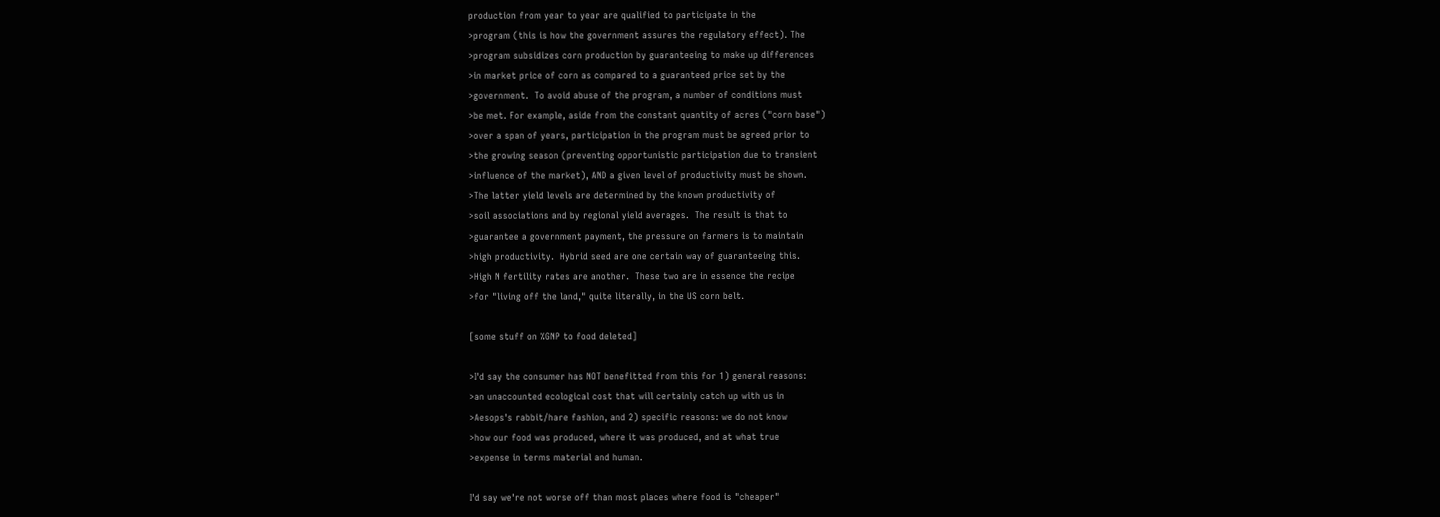production from year to year are qualified to participate in the
>program (this is how the government assures the regulatory effect). The
>program subsidizes corn production by guaranteeing to make up differences
>in market price of corn as compared to a guaranteed price set by the
>government.  To avoid abuse of the program, a number of conditions must
>be met. For example, aside from the constant quantity of acres ("corn base")
>over a span of years, participation in the program must be agreed prior to
>the growing season (preventing opportunistic participation due to transient
>influence of the market), AND a given level of productivity must be shown.
>The latter yield levels are determined by the known productivity of
>soil associations and by regional yield averages.  The result is that to
>guarantee a government payment, the pressure on farmers is to maintain
>high productivity.  Hybrid seed are one certain way of guaranteeing this.
>High N fertility rates are another.  These two are in essence the recipe
>for "living off the land," quite literally, in the US corn belt.

[some stuff on %GNP to food deleted]

>I'd say the consumer has NOT benefitted from this for 1) general reasons:
>an unaccounted ecological cost that will certainly catch up with us in
>Aesops's rabbit/hare fashion, and 2) specific reasons: we do not know
>how our food was produced, where it was produced, and at what true
>expense in terms material and human.

I'd say we're not worse off than most places where food is "cheaper"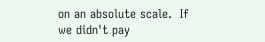on an absolute scale.  If we didn't pay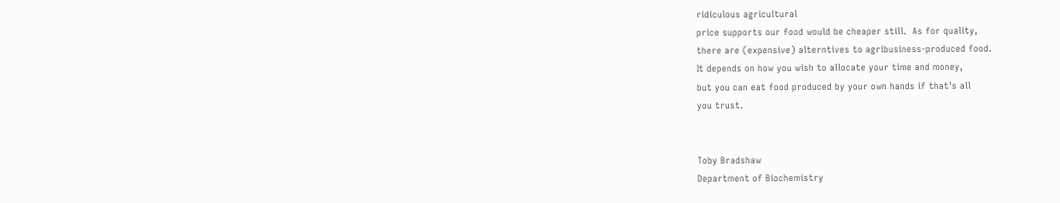ridiculous agricultural
price supports our food would be cheaper still.  As for quality,
there are (expensive) alterntives to agribusiness-produced food.
It depends on how you wish to allocate your time and money,
but you can eat food produced by your own hands if that's all
you trust.


Toby Bradshaw
Department of Biochemistry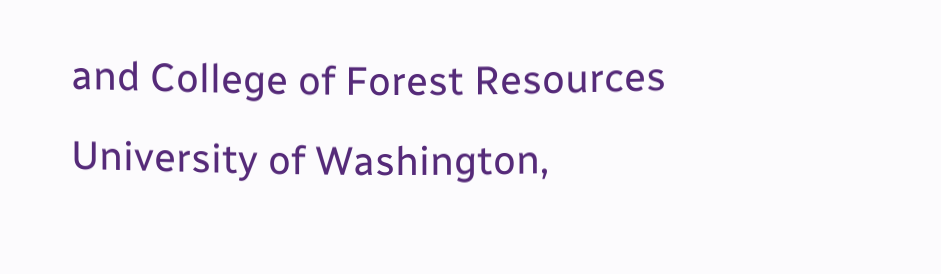and College of Forest Resources
University of Washington,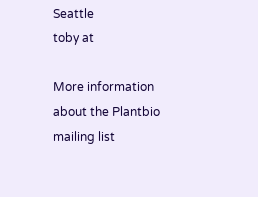Seattle
toby at

More information about the Plantbio mailing list